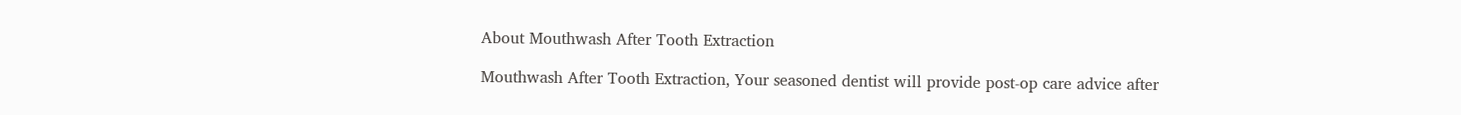About Mouthwash After Tooth Extraction

Mouthwash After Tooth Extraction, Your seasoned dentist will provide post-op care advice after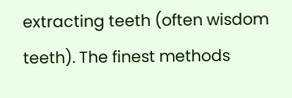extracting teeth (often wisdom teeth). The finest methods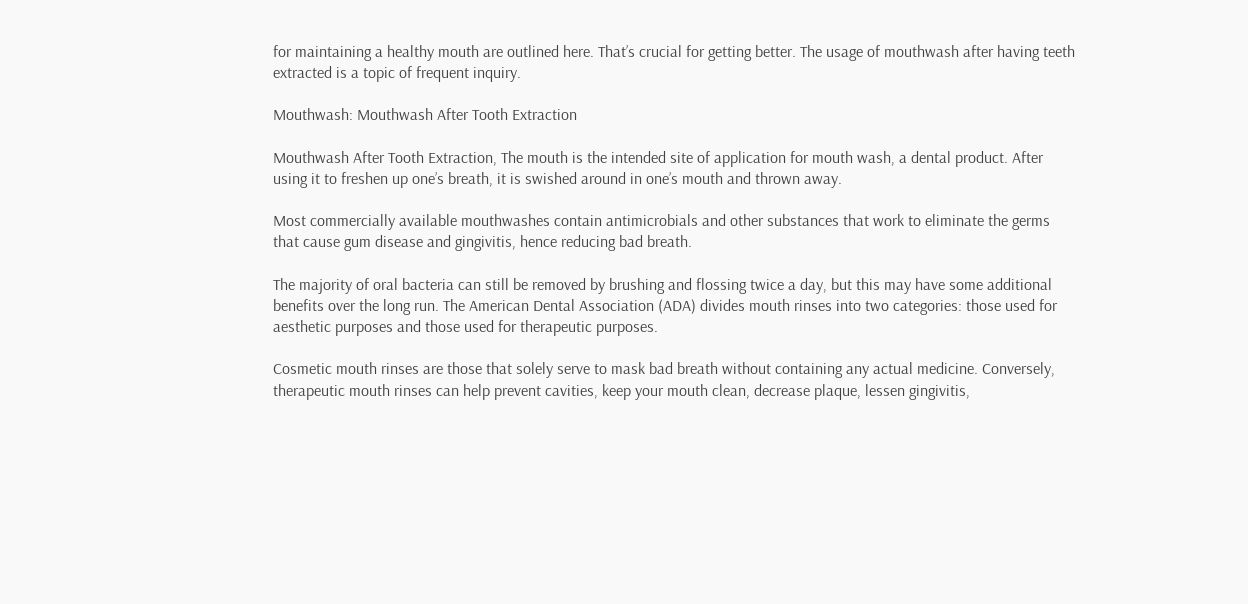for maintaining a healthy mouth are outlined here. That’s crucial for getting better. The usage of mouthwash after having teeth extracted is a topic of frequent inquiry.

Mouthwash: Mouthwash After Tooth Extraction

Mouthwash After Tooth Extraction, The mouth is the intended site of application for mouth wash, a dental product. After using it to freshen up one’s breath, it is swished around in one’s mouth and thrown away.

Most commercially available mouthwashes contain antimicrobials and other substances that work to eliminate the germs that cause gum disease and gingivitis, hence reducing bad breath.

The majority of oral bacteria can still be removed by brushing and flossing twice a day, but this may have some additional benefits over the long run. The American Dental Association (ADA) divides mouth rinses into two categories: those used for aesthetic purposes and those used for therapeutic purposes.

Cosmetic mouth rinses are those that solely serve to mask bad breath without containing any actual medicine. Conversely, therapeutic mouth rinses can help prevent cavities, keep your mouth clean, decrease plaque, lessen gingivitis,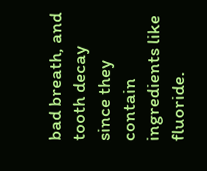bad breath, and tooth decay since they contain ingredients like fluoride.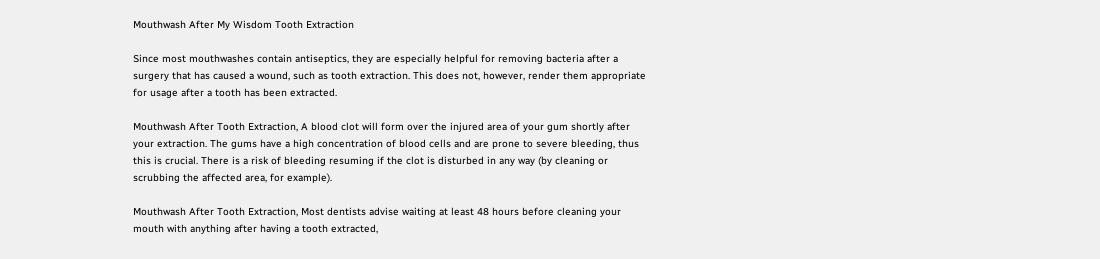Mouthwash After My Wisdom Tooth Extraction

Since most mouthwashes contain antiseptics, they are especially helpful for removing bacteria after a surgery that has caused a wound, such as tooth extraction. This does not, however, render them appropriate for usage after a tooth has been extracted.

Mouthwash After Tooth Extraction, A blood clot will form over the injured area of your gum shortly after your extraction. The gums have a high concentration of blood cells and are prone to severe bleeding, thus this is crucial. There is a risk of bleeding resuming if the clot is disturbed in any way (by cleaning or scrubbing the affected area, for example).

Mouthwash After Tooth Extraction, Most dentists advise waiting at least 48 hours before cleaning your mouth with anything after having a tooth extracted,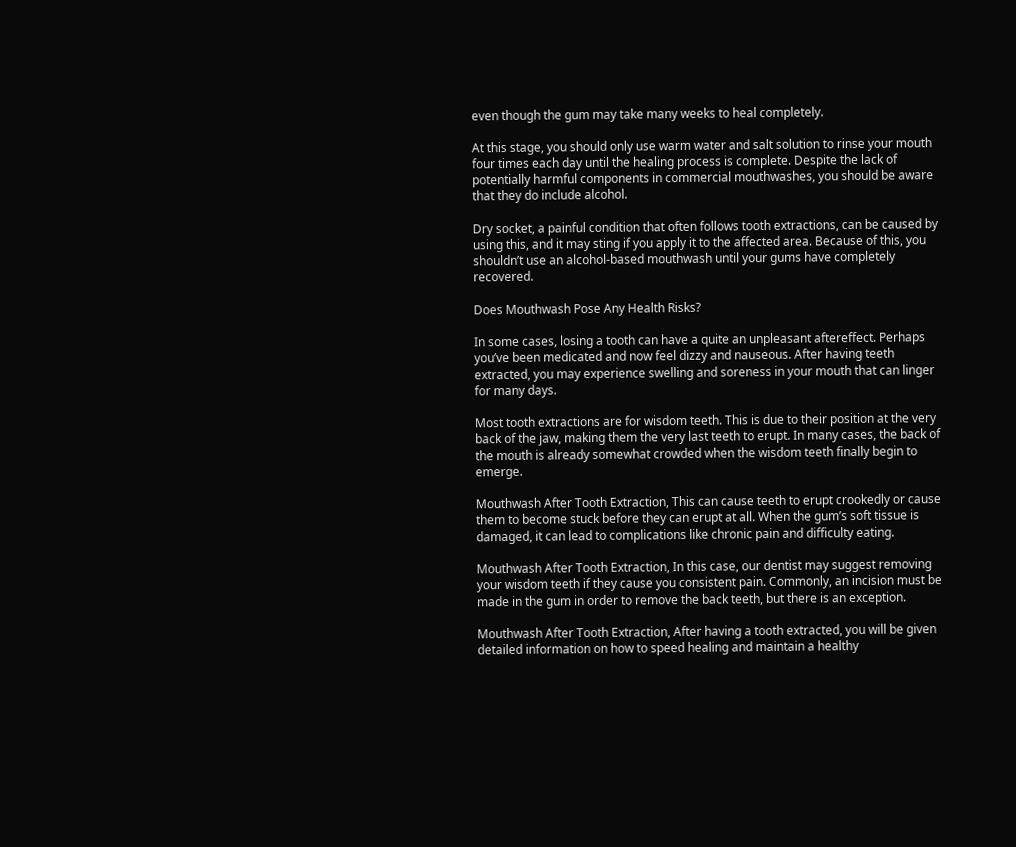even though the gum may take many weeks to heal completely.

At this stage, you should only use warm water and salt solution to rinse your mouth four times each day until the healing process is complete. Despite the lack of potentially harmful components in commercial mouthwashes, you should be aware that they do include alcohol.

Dry socket, a painful condition that often follows tooth extractions, can be caused by using this, and it may sting if you apply it to the affected area. Because of this, you shouldn’t use an alcohol-based mouthwash until your gums have completely recovered.

Does Mouthwash Pose Any Health Risks?

In some cases, losing a tooth can have a quite an unpleasant aftereffect. Perhaps you’ve been medicated and now feel dizzy and nauseous. After having teeth extracted, you may experience swelling and soreness in your mouth that can linger for many days.

Most tooth extractions are for wisdom teeth. This is due to their position at the very back of the jaw, making them the very last teeth to erupt. In many cases, the back of the mouth is already somewhat crowded when the wisdom teeth finally begin to emerge.

Mouthwash After Tooth Extraction, This can cause teeth to erupt crookedly or cause them to become stuck before they can erupt at all. When the gum’s soft tissue is damaged, it can lead to complications like chronic pain and difficulty eating.

Mouthwash After Tooth Extraction, In this case, our dentist may suggest removing your wisdom teeth if they cause you consistent pain. Commonly, an incision must be made in the gum in order to remove the back teeth, but there is an exception.

Mouthwash After Tooth Extraction, After having a tooth extracted, you will be given detailed information on how to speed healing and maintain a healthy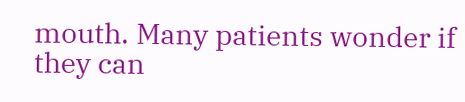mouth. Many patients wonder if they can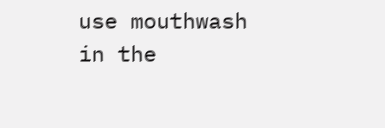use mouthwash in the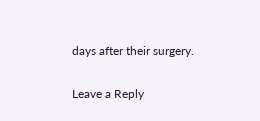days after their surgery.

Leave a Reply